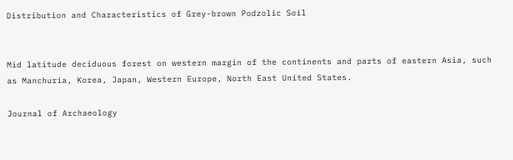Distribution and Characteristics of Grey-brown Podzolic Soil


Mid latitude deciduous forest on western margin of the continents and parts of eastern Asia, such as Manchuria, Korea, Japan, Western Europe, North East United States.

Journal of Archaeology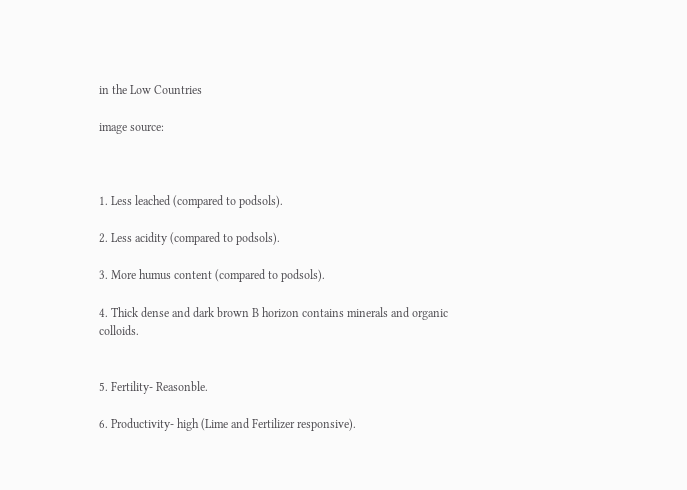in the Low Countries

image source:



1. Less leached (compared to podsols).

2. Less acidity (compared to podsols).

3. More humus content (compared to podsols).

4. Thick dense and dark brown B horizon contains minerals and organic colloids.


5. Fertility- Reasonble.

6. Productivity- high (Lime and Fertilizer responsive).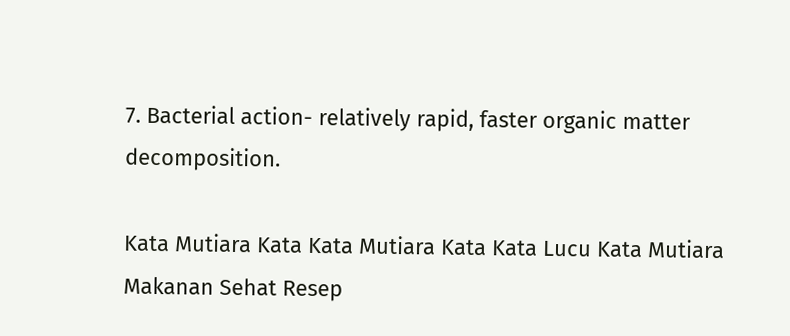7. Bacterial action- relatively rapid, faster organic matter decomposition.

Kata Mutiara Kata Kata Mutiara Kata Kata Lucu Kata Mutiara Makanan Sehat Resep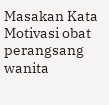Masakan Kata Motivasi obat perangsang wanita